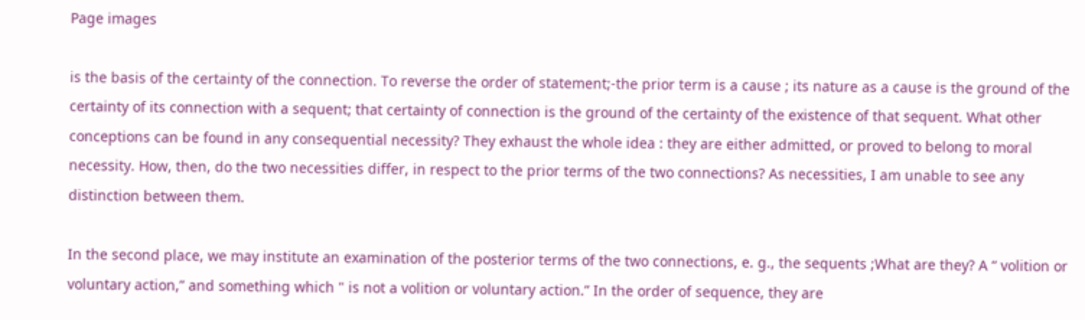Page images

is the basis of the certainty of the connection. To reverse the order of statement;-the prior term is a cause ; its nature as a cause is the ground of the certainty of its connection with a sequent; that certainty of connection is the ground of the certainty of the existence of that sequent. What other conceptions can be found in any consequential necessity? They exhaust the whole idea : they are either admitted, or proved to belong to moral necessity. How, then, do the two necessities differ, in respect to the prior terms of the two connections? As necessities, I am unable to see any distinction between them.

In the second place, we may institute an examination of the posterior terms of the two connections, e. g., the sequents ;What are they? A “ volition or voluntary action,” and something which " is not a volition or voluntary action.” In the order of sequence, they are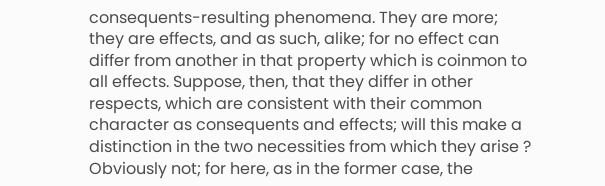consequents-resulting phenomena. They are more; they are effects, and as such, alike; for no effect can differ from another in that property which is coinmon to all effects. Suppose, then, that they differ in other respects, which are consistent with their common character as consequents and effects; will this make a distinction in the two necessities from which they arise ? Obviously not; for here, as in the former case, the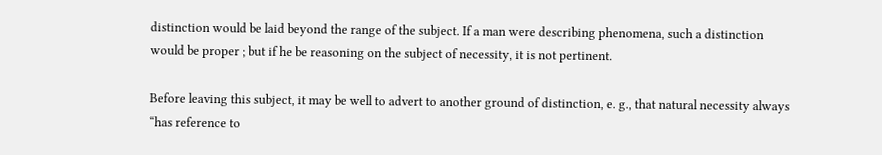distinction would be laid beyond the range of the subject. If a man were describing phenomena, such a distinction would be proper ; but if he be reasoning on the subject of necessity, it is not pertinent.

Before leaving this subject, it may be well to advert to another ground of distinction, e. g., that natural necessity always “has reference to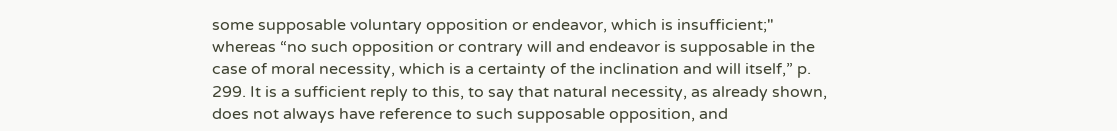some supposable voluntary opposition or endeavor, which is insufficient;" whereas “no such opposition or contrary will and endeavor is supposable in the case of moral necessity, which is a certainty of the inclination and will itself,” p. 299. It is a sufficient reply to this, to say that natural necessity, as already shown, does not always have reference to such supposable opposition, and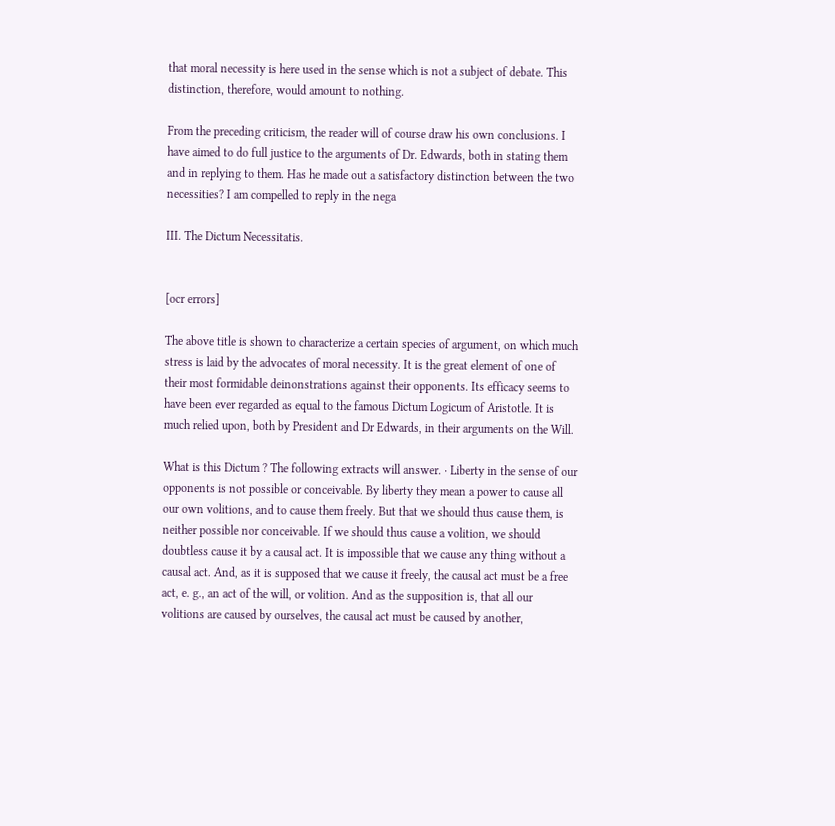that moral necessity is here used in the sense which is not a subject of debate. This distinction, therefore, would amount to nothing.

From the preceding criticism, the reader will of course draw his own conclusions. I have aimed to do full justice to the arguments of Dr. Edwards, both in stating them and in replying to them. Has he made out a satisfactory distinction between the two necessities? I am compelled to reply in the nega

III. The Dictum Necessitatis.


[ocr errors]

The above title is shown to characterize a certain species of argument, on which much stress is laid by the advocates of moral necessity. It is the great element of one of their most formidable deinonstrations against their opponents. Its efficacy seems to have been ever regarded as equal to the famous Dictum Logicum of Aristotle. It is much relied upon, both by President and Dr Edwards, in their arguments on the Will.

What is this Dictum ? The following extracts will answer. · Liberty in the sense of our opponents is not possible or conceivable. By liberty they mean a power to cause all our own volitions, and to cause them freely. But that we should thus cause them, is neither possible nor conceivable. If we should thus cause a volition, we should doubtless cause it by a causal act. It is impossible that we cause any thing without a causal act. And, as it is supposed that we cause it freely, the causal act must be a free act, e. g., an act of the will, or volition. And as the supposition is, that all our volitions are caused by ourselves, the causal act must be caused by another,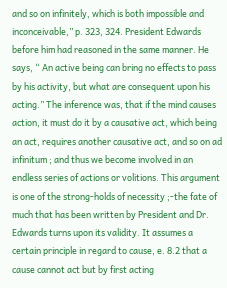and so on infinitely, which is both impossible and inconceivable,” p. 323, 324. President Edwards before him had reasoned in the same manner. He says, “ An active being can bring no effects to pass by his activity, but what are consequent upon his acting.” The inference was, that if the mind causes action, it must do it by a causative act, which being an act, requires another causative act, and so on ad infinitum ; and thus we become involved in an endless series of actions or volitions. This argument is one of the strong-holds of necessity ;-the fate of much that has been written by President and Dr. Edwards turns upon its validity. It assumes a certain principle in regard to cause, e. 8.2 that a cause cannot act but by first acting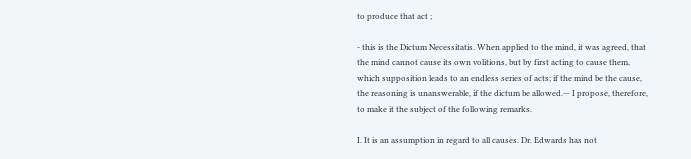to produce that act ;

- this is the Dictum Necessitatis. When applied to the mind, it was agreed, that the mind cannot cause its own volitions, but by first acting to cause them, which supposition leads to an endless series of acts; if the mind be the cause, the reasoning is unanswerable, if the dictum be allowed.— I propose, therefore, to make it the subject of the following remarks.

I. It is an assumption in regard to all causes. Dr. Edwards has not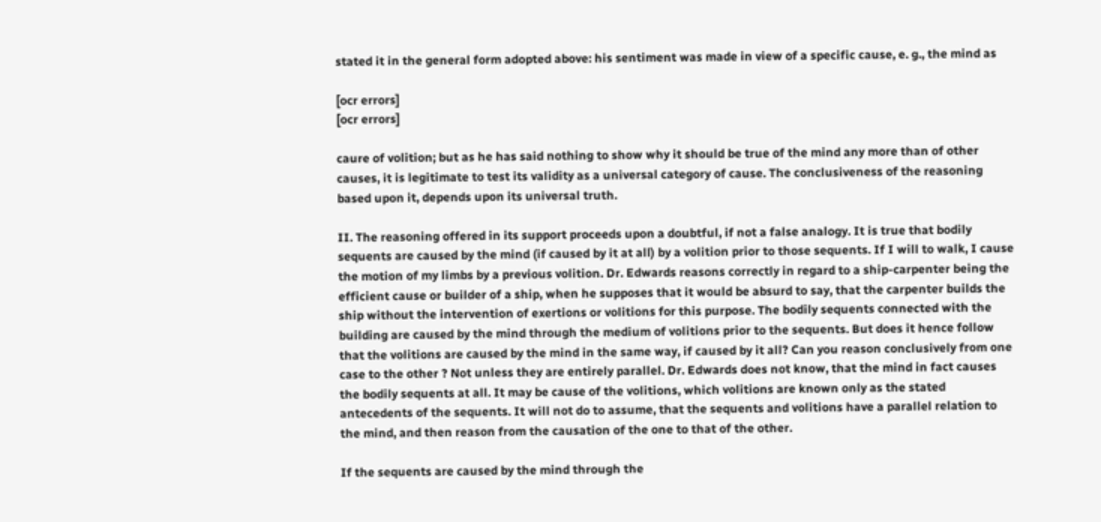stated it in the general form adopted above: his sentiment was made in view of a specific cause, e. g., the mind as

[ocr errors]
[ocr errors]

caure of volition; but as he has said nothing to show why it should be true of the mind any more than of other causes, it is legitimate to test its validity as a universal category of cause. The conclusiveness of the reasoning based upon it, depends upon its universal truth.

II. The reasoning offered in its support proceeds upon a doubtful, if not a false analogy. It is true that bodily sequents are caused by the mind (if caused by it at all) by a volition prior to those sequents. If I will to walk, I cause the motion of my limbs by a previous volition. Dr. Edwards reasons correctly in regard to a ship-carpenter being the efficient cause or builder of a ship, when he supposes that it would be absurd to say, that the carpenter builds the ship without the intervention of exertions or volitions for this purpose. The bodily sequents connected with the building are caused by the mind through the medium of volitions prior to the sequents. But does it hence follow that the volitions are caused by the mind in the same way, if caused by it all? Can you reason conclusively from one case to the other ? Not unless they are entirely parallel. Dr. Edwards does not know, that the mind in fact causes the bodily sequents at all. It may be cause of the volitions, which volitions are known only as the stated antecedents of the sequents. It will not do to assume, that the sequents and volitions have a parallel relation to the mind, and then reason from the causation of the one to that of the other.

If the sequents are caused by the mind through the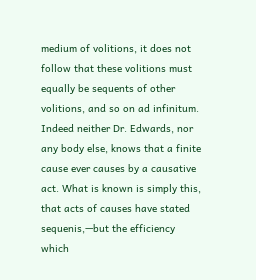medium of volitions, it does not follow that these volitions must equally be sequents of other volitions, and so on ad infinitum. Indeed neither Dr. Edwards, nor any body else, knows that a finite cause ever causes by a causative act. What is known is simply this, that acts of causes have stated sequenis,—but the efficiency which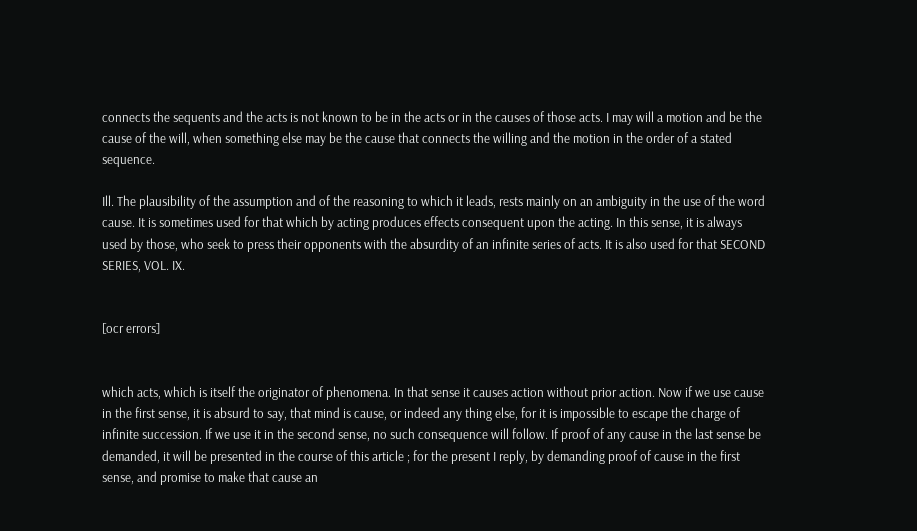connects the sequents and the acts is not known to be in the acts or in the causes of those acts. I may will a motion and be the cause of the will, when something else may be the cause that connects the willing and the motion in the order of a stated sequence.

Ill. The plausibility of the assumption and of the reasoning to which it leads, rests mainly on an ambiguity in the use of the word cause. It is sometimes used for that which by acting produces effects consequent upon the acting. In this sense, it is always used by those, who seek to press their opponents with the absurdity of an infinite series of acts. It is also used for that SECOND SERIES, VOL. IX.


[ocr errors]


which acts, which is itself the originator of phenomena. In that sense it causes action without prior action. Now if we use cause in the first sense, it is absurd to say, that mind is cause, or indeed any thing else, for it is impossible to escape the charge of infinite succession. If we use it in the second sense, no such consequence will follow. If proof of any cause in the last sense be demanded, it will be presented in the course of this article ; for the present I reply, by demanding proof of cause in the first sense, and promise to make that cause an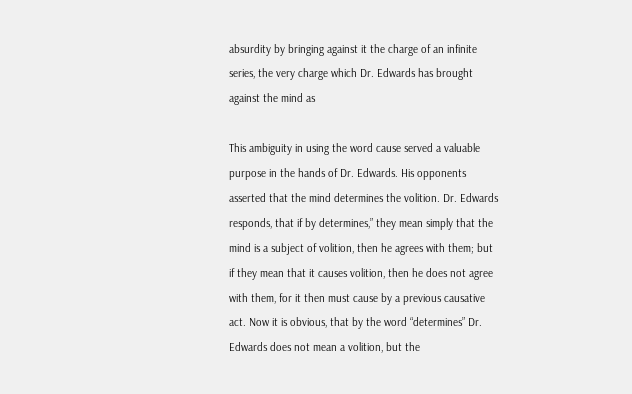absurdity by bringing against it the charge of an infinite series, the very charge which Dr. Edwards has brought against the mind as

This ambiguity in using the word cause served a valuable purpose in the hands of Dr. Edwards. His opponents asserted that the mind determines the volition. Dr. Edwards responds, that if by determines,” they mean simply that the mind is a subject of volition, then he agrees with them; but if they mean that it causes volition, then he does not agree with them, for it then must cause by a previous causative act. Now it is obvious, that by the word “determines” Dr. Edwards does not mean a volition, but the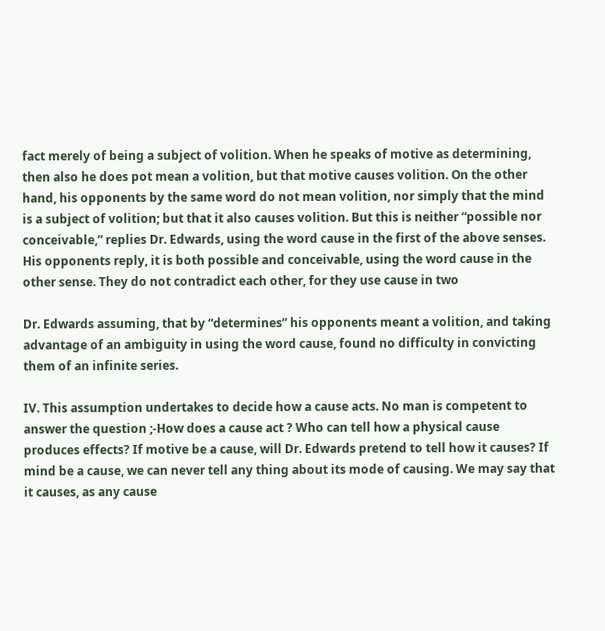fact merely of being a subject of volition. When he speaks of motive as determining, then also he does pot mean a volition, but that motive causes volition. On the other hand, his opponents by the same word do not mean volition, nor simply that the mind is a subject of volition; but that it also causes volition. But this is neither “possible nor conceivable,” replies Dr. Edwards, using the word cause in the first of the above senses. His opponents reply, it is both possible and conceivable, using the word cause in the other sense. They do not contradict each other, for they use cause in two

Dr. Edwards assuming, that by “determines” his opponents meant a volition, and taking advantage of an ambiguity in using the word cause, found no difficulty in convicting them of an infinite series.

IV. This assumption undertakes to decide how a cause acts. No man is competent to answer the question ;-How does a cause act ? Who can tell how a physical cause produces effects? If motive be a cause, will Dr. Edwards pretend to tell how it causes? If mind be a cause, we can never tell any thing about its mode of causing. We may say that it causes, as any cause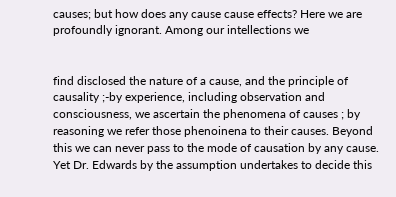causes; but how does any cause cause effects? Here we are profoundly ignorant. Among our intellections we


find disclosed the nature of a cause, and the principle of causality ;-by experience, including observation and consciousness, we ascertain the phenomena of causes ; by reasoning we refer those phenoinena to their causes. Beyond this we can never pass to the mode of causation by any cause. Yet Dr. Edwards by the assumption undertakes to decide this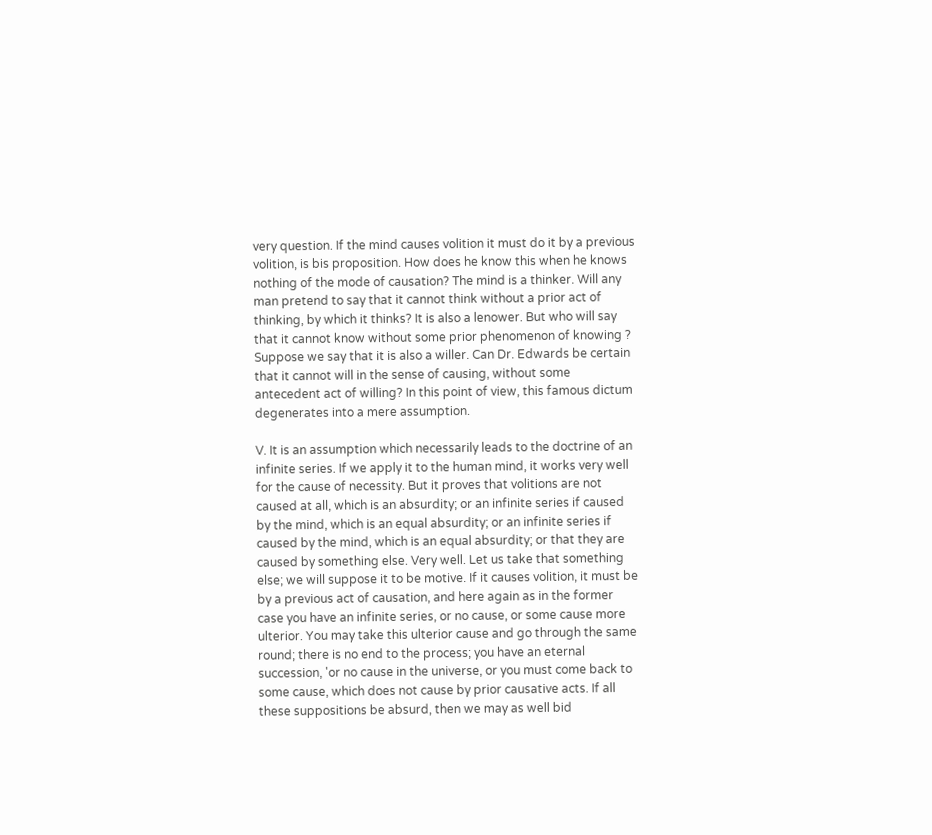very question. If the mind causes volition it must do it by a previous volition, is bis proposition. How does he know this when he knows nothing of the mode of causation? The mind is a thinker. Will any man pretend to say that it cannot think without a prior act of thinking, by which it thinks? It is also a lenower. But who will say that it cannot know without some prior phenomenon of knowing ? Suppose we say that it is also a willer. Can Dr. Edwards be certain that it cannot will in the sense of causing, without some antecedent act of willing? In this point of view, this famous dictum degenerates into a mere assumption.

V. It is an assumption which necessarily leads to the doctrine of an infinite series. If we apply it to the human mind, it works very well for the cause of necessity. But it proves that volitions are not caused at all, which is an absurdity; or an infinite series if caused by the mind, which is an equal absurdity; or an infinite series if caused by the mind, which is an equal absurdity; or that they are caused by something else. Very well. Let us take that something else; we will suppose it to be motive. If it causes volition, it must be by a previous act of causation, and here again as in the former case you have an infinite series, or no cause, or some cause more ulterior. You may take this ulterior cause and go through the same round; there is no end to the process; you have an eternal succession, 'or no cause in the universe, or you must come back to some cause, which does not cause by prior causative acts. If all these suppositions be absurd, then we may as well bid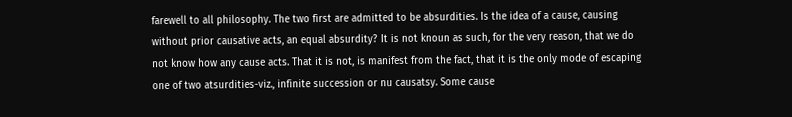farewell to all philosophy. The two first are admitted to be absurdities. Is the idea of a cause, causing without prior causative acts, an equal absurdity? It is not knoun as such, for the very reason, that we do not know how any cause acts. That it is not, is manifest from the fact, that it is the only mode of escaping one of two atsurdities-viz., infinite succession or nu causatsy. Some cause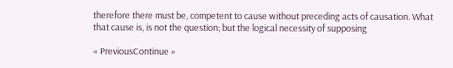therefore there must be, competent to cause without preceding acts of causation. What that cause is, is not the question; but the logical necessity of supposing

« PreviousContinue »